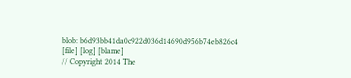blob: b6d93bb41da0c922d036d14690d956b74eb826c4 [file] [log] [blame]
// Copyright 2014 The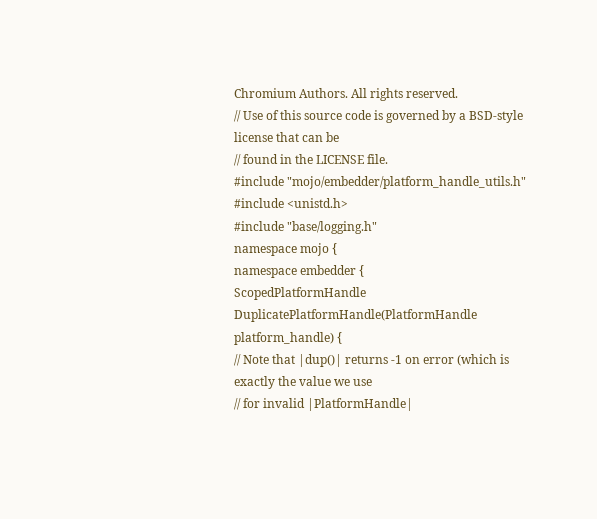Chromium Authors. All rights reserved.
// Use of this source code is governed by a BSD-style license that can be
// found in the LICENSE file.
#include "mojo/embedder/platform_handle_utils.h"
#include <unistd.h>
#include "base/logging.h"
namespace mojo {
namespace embedder {
ScopedPlatformHandle DuplicatePlatformHandle(PlatformHandle platform_handle) {
// Note that |dup()| returns -1 on error (which is exactly the value we use
// for invalid |PlatformHandle|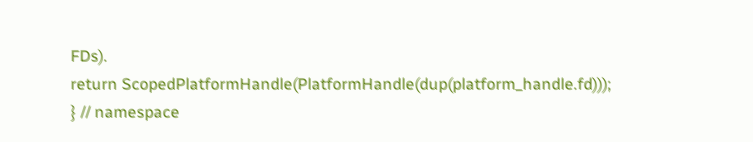FDs).
return ScopedPlatformHandle(PlatformHandle(dup(platform_handle.fd)));
} // namespace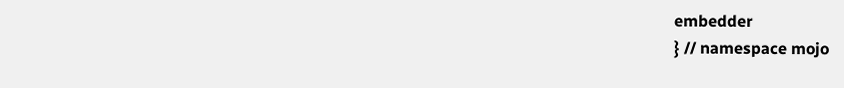embedder
} // namespace mojo